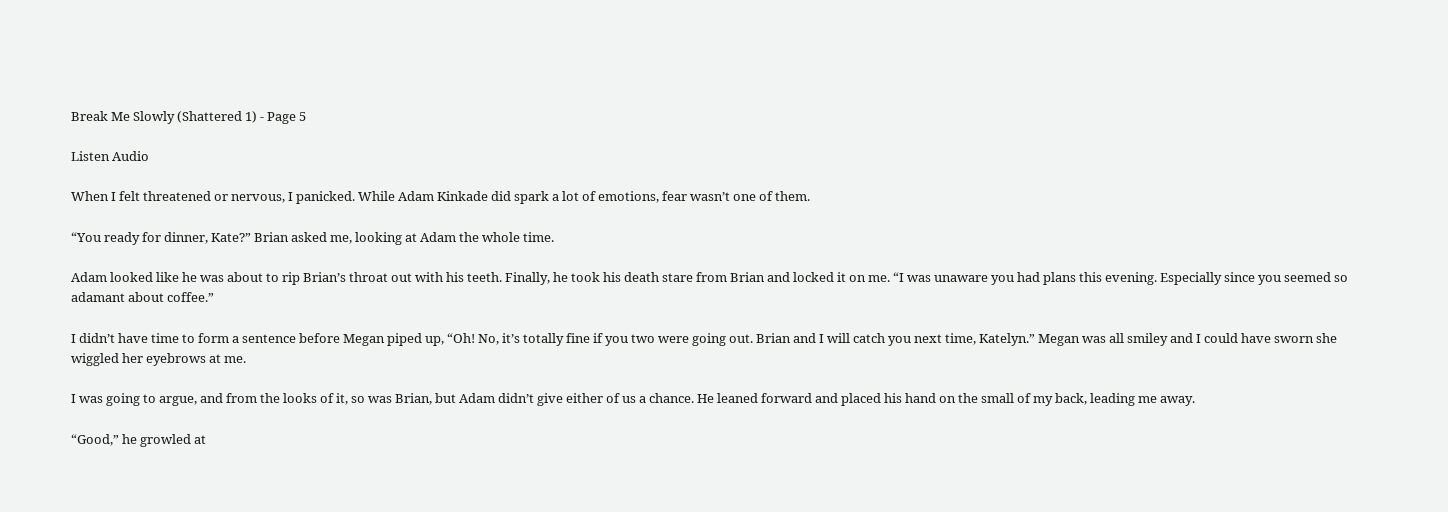Break Me Slowly (Shattered 1) - Page 5

Listen Audio

When I felt threatened or nervous, I panicked. While Adam Kinkade did spark a lot of emotions, fear wasn’t one of them.

“You ready for dinner, Kate?” Brian asked me, looking at Adam the whole time.

Adam looked like he was about to rip Brian’s throat out with his teeth. Finally, he took his death stare from Brian and locked it on me. “I was unaware you had plans this evening. Especially since you seemed so adamant about coffee.”

I didn’t have time to form a sentence before Megan piped up, “Oh! No, it’s totally fine if you two were going out. Brian and I will catch you next time, Katelyn.” Megan was all smiley and I could have sworn she wiggled her eyebrows at me.

I was going to argue, and from the looks of it, so was Brian, but Adam didn’t give either of us a chance. He leaned forward and placed his hand on the small of my back, leading me away.

“Good,” he growled at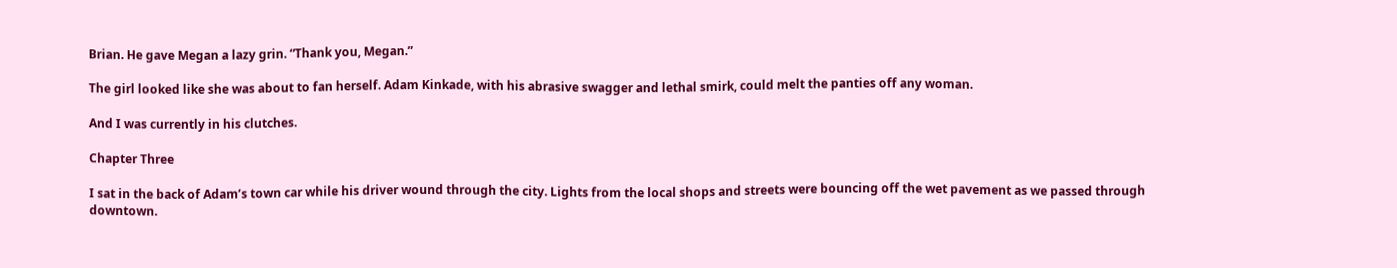Brian. He gave Megan a lazy grin. “Thank you, Megan.”

The girl looked like she was about to fan herself. Adam Kinkade, with his abrasive swagger and lethal smirk, could melt the panties off any woman.

And I was currently in his clutches.

Chapter Three

I sat in the back of Adam’s town car while his driver wound through the city. Lights from the local shops and streets were bouncing off the wet pavement as we passed through downtown.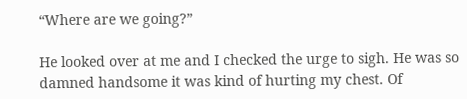“Where are we going?”

He looked over at me and I checked the urge to sigh. He was so damned handsome it was kind of hurting my chest. Of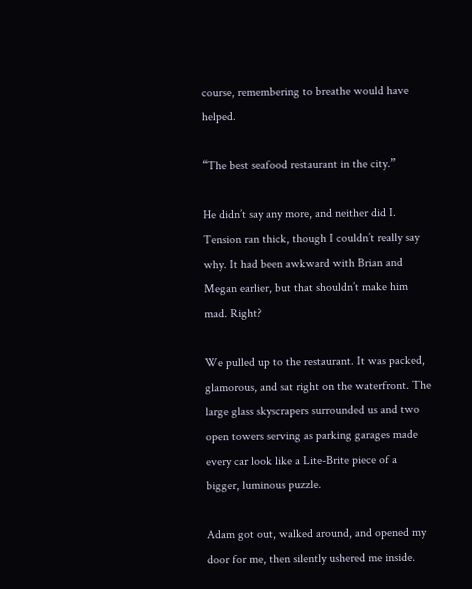course, remembering to breathe would have helped.

“The best seafood restaurant in the city.”

He didn’t say any more, and neither did I. Tension ran thick, though I couldn’t really say why. It had been awkward with Brian and Megan earlier, but that shouldn’t make him mad. Right?

We pulled up to the restaurant. It was packed, glamorous, and sat right on the waterfront. The large glass skyscrapers surrounded us and two open towers serving as parking garages made every car look like a Lite-Brite piece of a bigger, luminous puzzle.

Adam got out, walked around, and opened my door for me, then silently ushered me inside.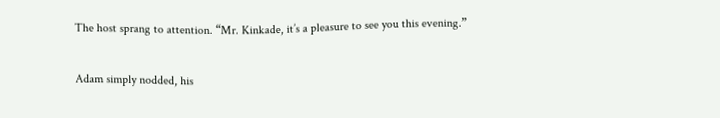The host sprang to attention. “Mr. Kinkade, it’s a pleasure to see you this evening.”

Adam simply nodded, his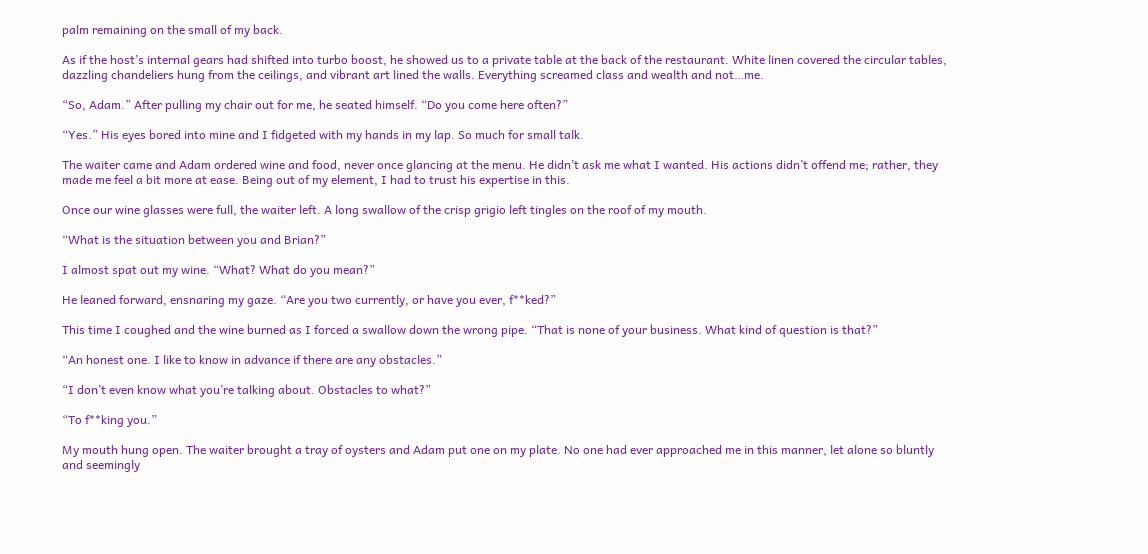palm remaining on the small of my back.

As if the host’s internal gears had shifted into turbo boost, he showed us to a private table at the back of the restaurant. White linen covered the circular tables, dazzling chandeliers hung from the ceilings, and vibrant art lined the walls. Everything screamed class and wealth and not…me.

“So, Adam.” After pulling my chair out for me, he seated himself. “Do you come here often?”

“Yes.” His eyes bored into mine and I fidgeted with my hands in my lap. So much for small talk.

The waiter came and Adam ordered wine and food, never once glancing at the menu. He didn’t ask me what I wanted. His actions didn’t offend me; rather, they made me feel a bit more at ease. Being out of my element, I had to trust his expertise in this.

Once our wine glasses were full, the waiter left. A long swallow of the crisp grigio left tingles on the roof of my mouth.

“What is the situation between you and Brian?”

I almost spat out my wine. “What? What do you mean?”

He leaned forward, ensnaring my gaze. “Are you two currently, or have you ever, f**ked?”

This time I coughed and the wine burned as I forced a swallow down the wrong pipe. “That is none of your business. What kind of question is that?”

“An honest one. I like to know in advance if there are any obstacles.”

“I don’t even know what you’re talking about. Obstacles to what?”

“To f**king you.”

My mouth hung open. The waiter brought a tray of oysters and Adam put one on my plate. No one had ever approached me in this manner, let alone so bluntly and seemingly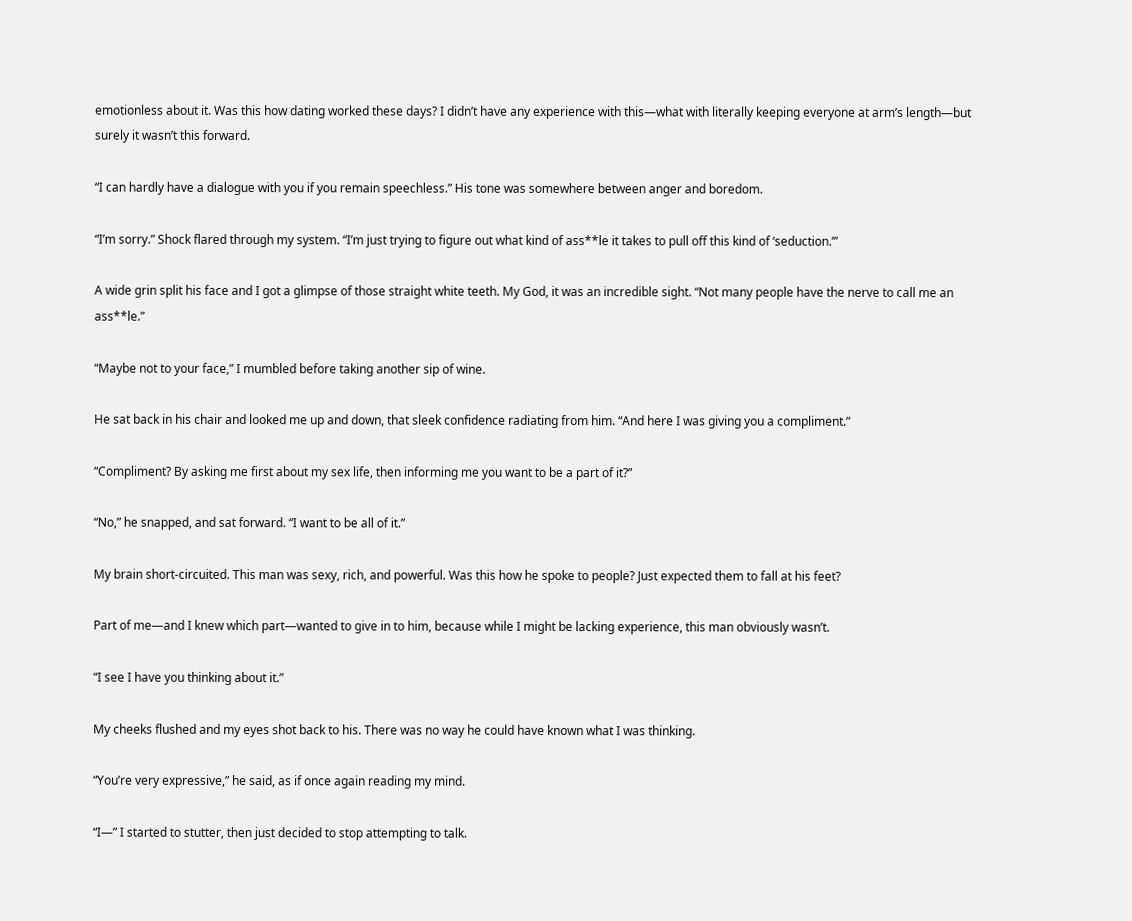emotionless about it. Was this how dating worked these days? I didn’t have any experience with this—what with literally keeping everyone at arm’s length—but surely it wasn’t this forward.

“I can hardly have a dialogue with you if you remain speechless.” His tone was somewhere between anger and boredom.

“I’m sorry.” Shock flared through my system. “I’m just trying to figure out what kind of ass**le it takes to pull off this kind of ‘seduction.’”

A wide grin split his face and I got a glimpse of those straight white teeth. My God, it was an incredible sight. “Not many people have the nerve to call me an ass**le.”

“Maybe not to your face,” I mumbled before taking another sip of wine.

He sat back in his chair and looked me up and down, that sleek confidence radiating from him. “And here I was giving you a compliment.”

“Compliment? By asking me first about my sex life, then informing me you want to be a part of it?”

“No,” he snapped, and sat forward. “I want to be all of it.”

My brain short-circuited. This man was sexy, rich, and powerful. Was this how he spoke to people? Just expected them to fall at his feet?

Part of me—and I knew which part—wanted to give in to him, because while I might be lacking experience, this man obviously wasn’t.

“I see I have you thinking about it.”

My cheeks flushed and my eyes shot back to his. There was no way he could have known what I was thinking.

“You’re very expressive,” he said, as if once again reading my mind.

“I—” I started to stutter, then just decided to stop attempting to talk.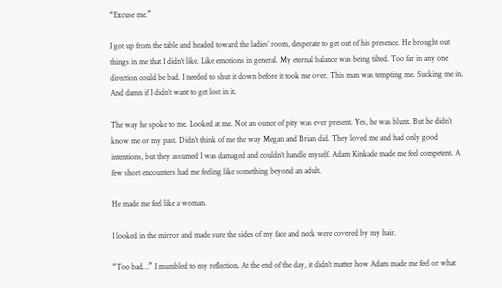“Excuse me.”

I got up from the table and headed toward the ladies’ room, desperate to get out of his presence. He brought out things in me that I didn’t like. Like emotions in general. My eternal balance was being tilted. Too far in any one direction could be bad. I needed to shut it down before it took me over. This man was tempting me. Sucking me in. And damn if I didn’t want to get lost in it.

The way he spoke to me. Looked at me. Not an ounce of pity was ever present. Yes, he was blunt. But he didn’t know me or my past. Didn’t think of me the way Megan and Brian did. They loved me and had only good intentions, but they assumed I was damaged and couldn’t handle myself. Adam Kinkade made me feel competent. A few short encounters had me feeling like something beyond an adult.

He made me feel like a woman.

I looked in the mirror and made sure the sides of my face and neck were covered by my hair.

“Too bad…” I mumbled to my reflection. At the end of the day, it didn’t matter how Adam made me feel or what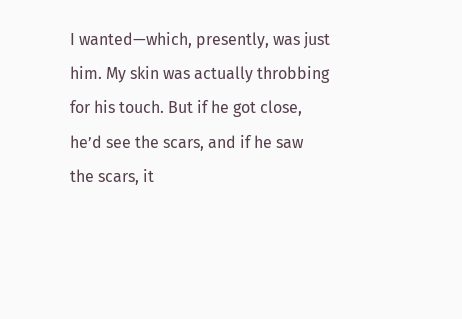I wanted—which, presently, was just him. My skin was actually throbbing for his touch. But if he got close, he’d see the scars, and if he saw the scars, it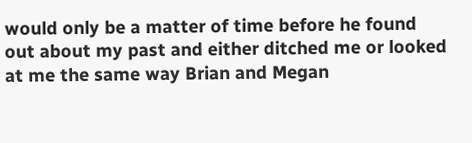would only be a matter of time before he found out about my past and either ditched me or looked at me the same way Brian and Megan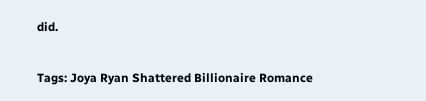did.

Tags: Joya Ryan Shattered Billionaire Romance